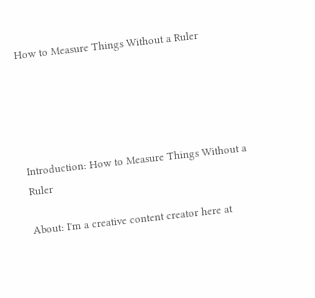How to Measure Things Without a Ruler





Introduction: How to Measure Things Without a Ruler

About: I'm a creative content creator here at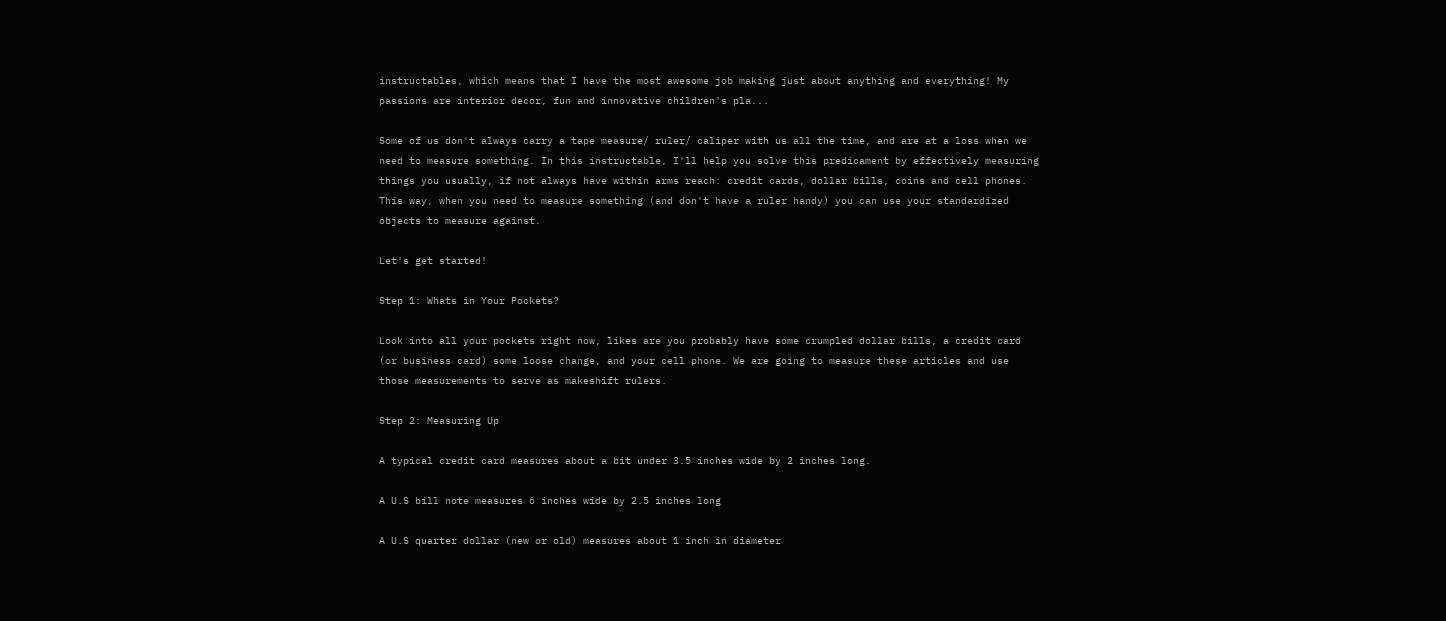instructables, which means that I have the most awesome job making just about anything and everything! My passions are interior decor, fun and innovative children's pla...

Some of us don't always carry a tape measure/ ruler/ caliper with us all the time, and are at a loss when we need to measure something. In this instructable, I'll help you solve this predicament by effectively measuring things you usually, if not always have within arms reach: credit cards, dollar bills, coins and cell phones. This way, when you need to measure something (and don't have a ruler handy) you can use your standardized objects to measure against.

Let's get started!

Step 1: Whats in Your Pockets?

Look into all your pockets right now, likes are you probably have some crumpled dollar bills, a credit card (or business card) some loose change, and your cell phone. We are going to measure these articles and use those measurements to serve as makeshift rulers.

Step 2: Measuring Up

A typical credit card measures about a bit under 3.5 inches wide by 2 inches long.

A U.S bill note measures 6 inches wide by 2.5 inches long

A U.S quarter dollar (new or old) measures about 1 inch in diameter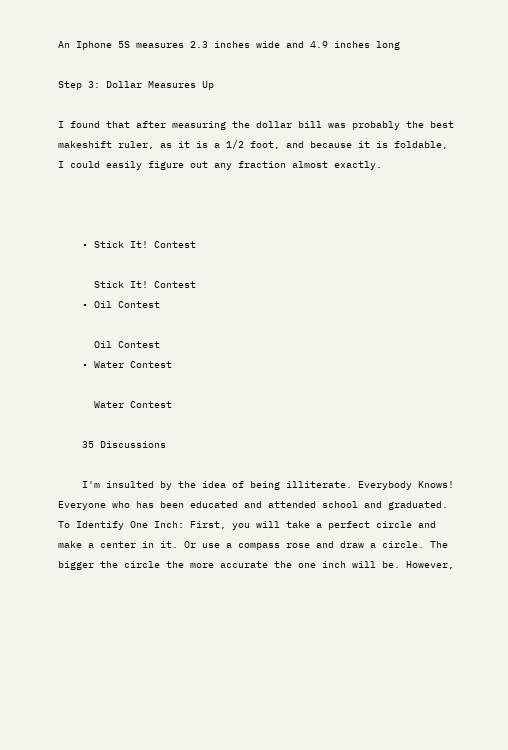An Iphone 5S measures 2.3 inches wide and 4.9 inches long

Step 3: Dollar Measures Up

I found that after measuring the dollar bill was probably the best makeshift ruler, as it is a 1/2 foot, and because it is foldable, I could easily figure out any fraction almost exactly.



    • Stick It! Contest

      Stick It! Contest
    • Oil Contest

      Oil Contest
    • Water Contest

      Water Contest

    35 Discussions

    I'm insulted by the idea of being illiterate. Everybody Knows! Everyone who has been educated and attended school and graduated. To Identify One Inch: First, you will take a perfect circle and make a center in it. Or use a compass rose and draw a circle. The bigger the circle the more accurate the one inch will be. However,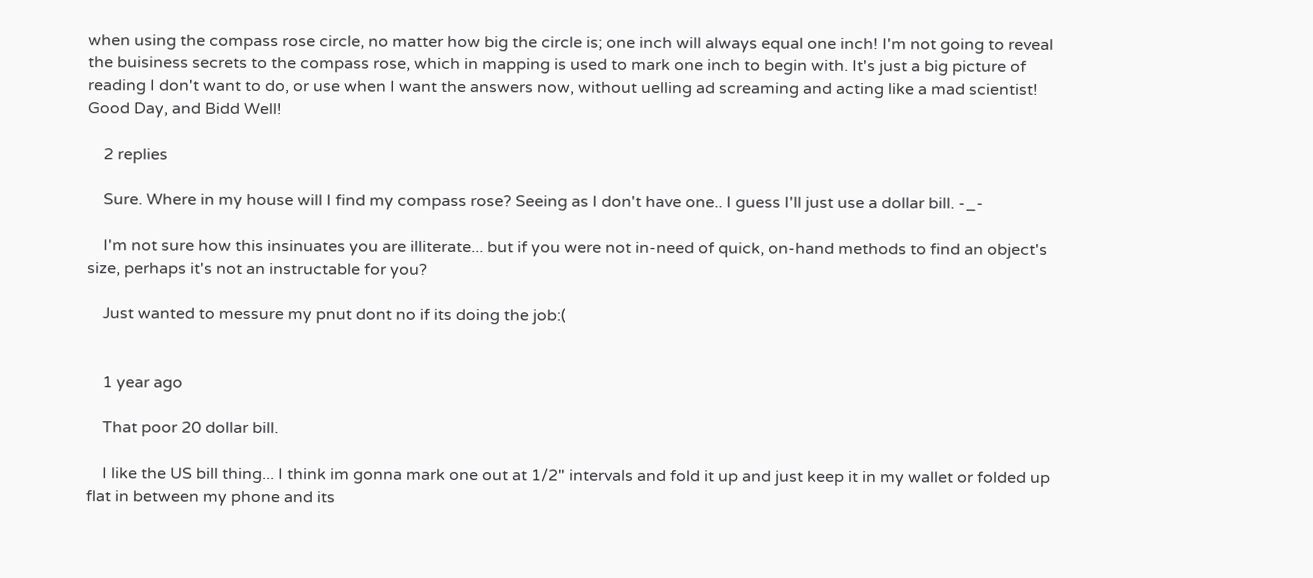when using the compass rose circle, no matter how big the circle is; one inch will always equal one inch! I'm not going to reveal the buisiness secrets to the compass rose, which in mapping is used to mark one inch to begin with. It's just a big picture of reading I don't want to do, or use when I want the answers now, without uelling ad screaming and acting like a mad scientist! Good Day, and Bidd Well!

    2 replies

    Sure. Where in my house will I find my compass rose? Seeing as I don't have one.. I guess I'll just use a dollar bill. -_-

    I'm not sure how this insinuates you are illiterate... but if you were not in-need of quick, on-hand methods to find an object's size, perhaps it's not an instructable for you?

    Just wanted to messure my pnut dont no if its doing the job:(


    1 year ago

    That poor 20 dollar bill.

    I like the US bill thing... I think im gonna mark one out at 1/2" intervals and fold it up and just keep it in my wallet or folded up flat in between my phone and its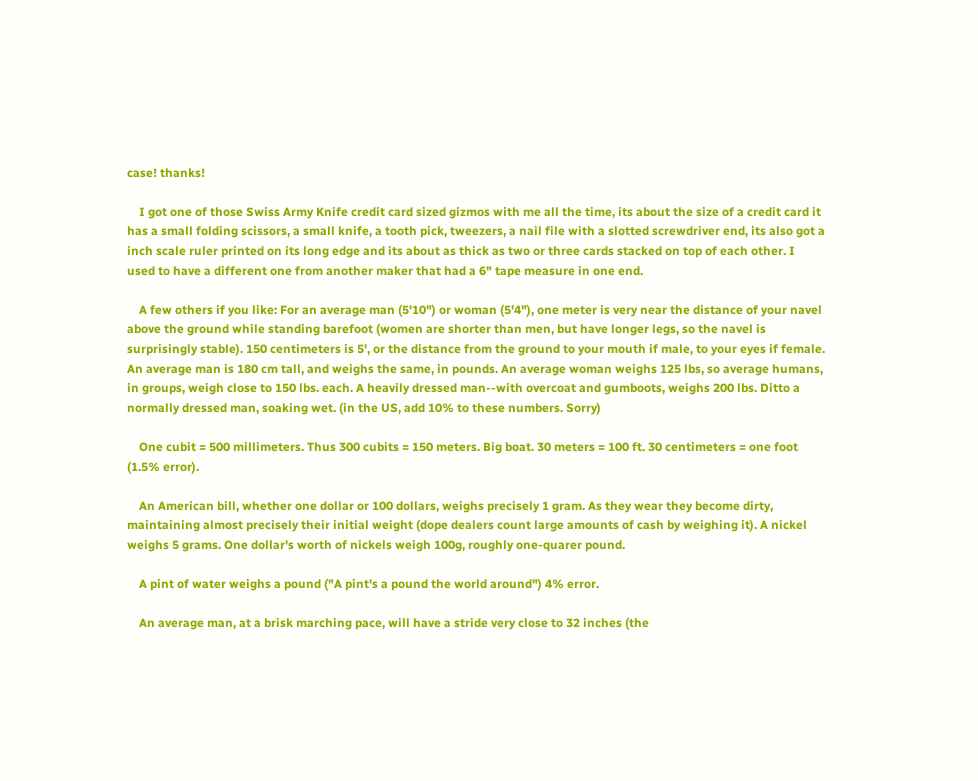case! thanks!

    I got one of those Swiss Army Knife credit card sized gizmos with me all the time, its about the size of a credit card it has a small folding scissors, a small knife, a tooth pick, tweezers, a nail file with a slotted screwdriver end, its also got a inch scale ruler printed on its long edge and its about as thick as two or three cards stacked on top of each other. I used to have a different one from another maker that had a 6" tape measure in one end.

    A few others if you like: For an average man (5'10") or woman (5'4"), one meter is very near the distance of your navel above the ground while standing barefoot (women are shorter than men, but have longer legs, so the navel is surprisingly stable). 150 centimeters is 5', or the distance from the ground to your mouth if male, to your eyes if female. An average man is 180 cm tall, and weighs the same, in pounds. An average woman weighs 125 lbs, so average humans, in groups, weigh close to 150 lbs. each. A heavily dressed man--with overcoat and gumboots, weighs 200 lbs. Ditto a normally dressed man, soaking wet. (in the US, add 10% to these numbers. Sorry)

    One cubit = 500 millimeters. Thus 300 cubits = 150 meters. Big boat. 30 meters = 100 ft. 30 centimeters = one foot (1.5% error).

    An American bill, whether one dollar or 100 dollars, weighs precisely 1 gram. As they wear they become dirty, maintaining almost precisely their initial weight (dope dealers count large amounts of cash by weighing it). A nickel weighs 5 grams. One dollar's worth of nickels weigh 100g, roughly one-quarer pound.

    A pint of water weighs a pound ("A pint's a pound the world around") 4% error.

    An average man, at a brisk marching pace, will have a stride very close to 32 inches (the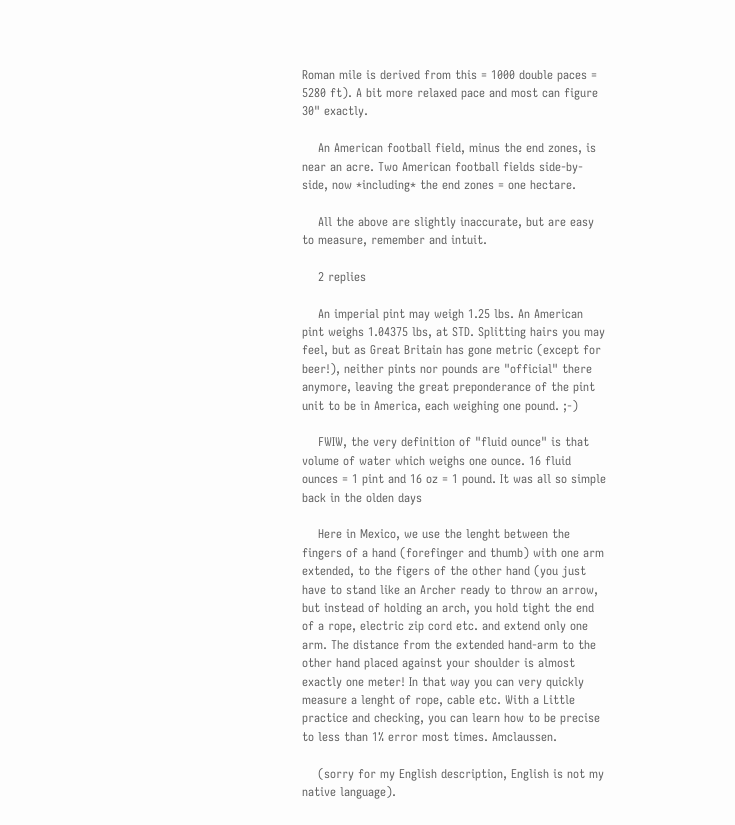Roman mile is derived from this = 1000 double paces = 5280 ft). A bit more relaxed pace and most can figure 30" exactly.

    An American football field, minus the end zones, is near an acre. Two American football fields side-by-side, now *including* the end zones = one hectare.

    All the above are slightly inaccurate, but are easy to measure, remember and intuit.

    2 replies

    An imperial pint may weigh 1.25 lbs. An American pint weighs 1.04375 lbs, at STD. Splitting hairs you may feel, but as Great Britain has gone metric (except for beer!), neither pints nor pounds are "official" there anymore, leaving the great preponderance of the pint unit to be in America, each weighing one pound. ;-)

    FWIW, the very definition of "fluid ounce" is that volume of water which weighs one ounce. 16 fluid ounces = 1 pint and 16 oz = 1 pound. It was all so simple back in the olden days

    Here in Mexico, we use the lenght between the fingers of a hand (forefinger and thumb) with one arm extended, to the figers of the other hand (you just have to stand like an Archer ready to throw an arrow, but instead of holding an arch, you hold tight the end of a rope, electric zip cord etc. and extend only one arm. The distance from the extended hand-arm to the other hand placed against your shoulder is almost exactly one meter! In that way you can very quickly measure a lenght of rope, cable etc. With a Little practice and checking, you can learn how to be precise to less than 1% error most times. Amclaussen.

    (sorry for my English description, English is not my native language).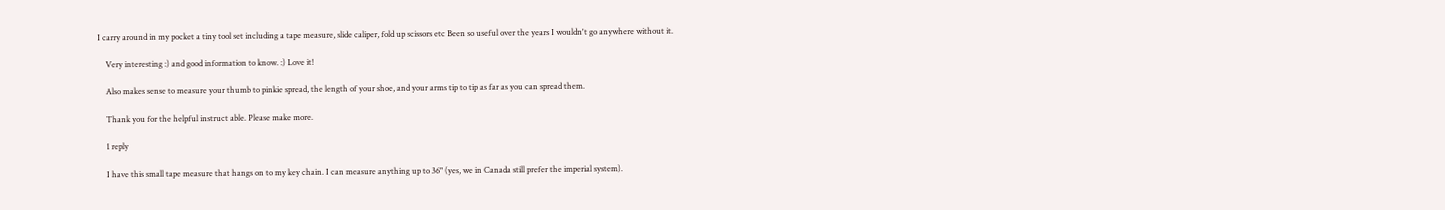I carry around in my pocket a tiny tool set including a tape measure, slide caliper, fold up scissors etc Been so useful over the years I wouldn't go anywhere without it.

    Very interesting :) and good information to know. :) Love it!

    Also makes sense to measure your thumb to pinkie spread, the length of your shoe, and your arms tip to tip as far as you can spread them.

    Thank you for the helpful instruct able. Please make more.

    1 reply

    I have this small tape measure that hangs on to my key chain. I can measure anything up to 36" (yes, we in Canada still prefer the imperial system).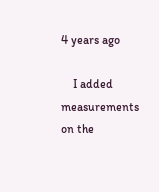4 years ago

    I added measurements on the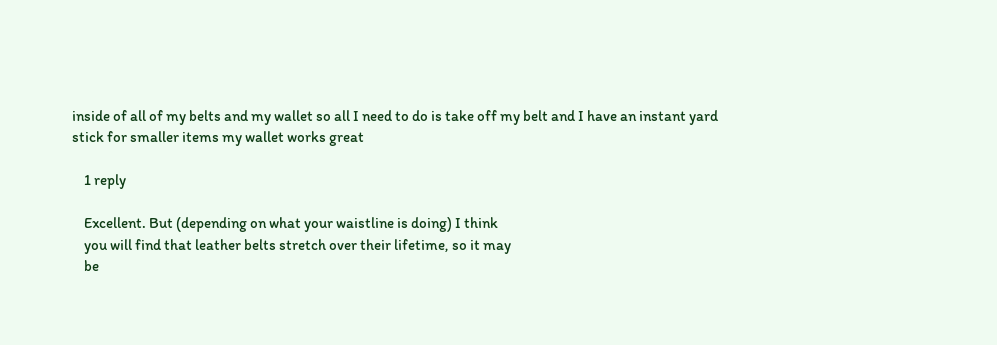inside of all of my belts and my wallet so all I need to do is take off my belt and I have an instant yard stick for smaller items my wallet works great

    1 reply

    Excellent. But (depending on what your waistline is doing) I think
    you will find that leather belts stretch over their lifetime, so it may
    be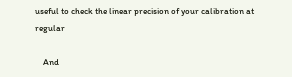useful to check the linear precision of your calibration at regular

    And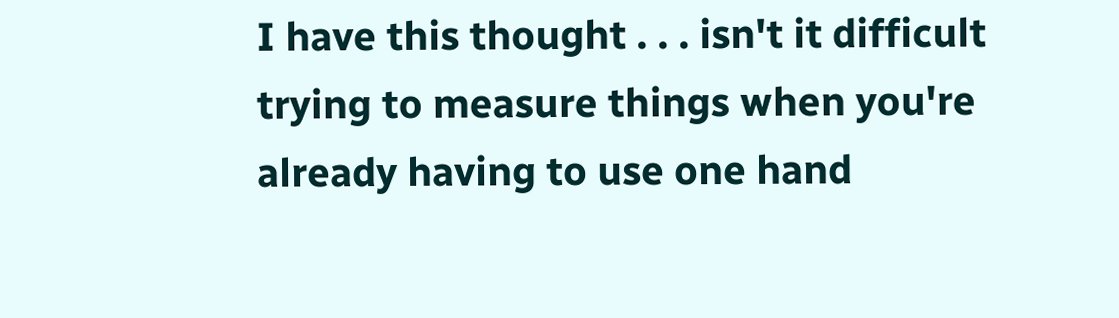I have this thought . . . isn't it difficult trying to measure things when you're already having to use one hand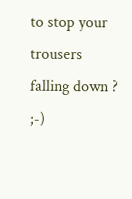to stop your trousers falling down ? ;-)